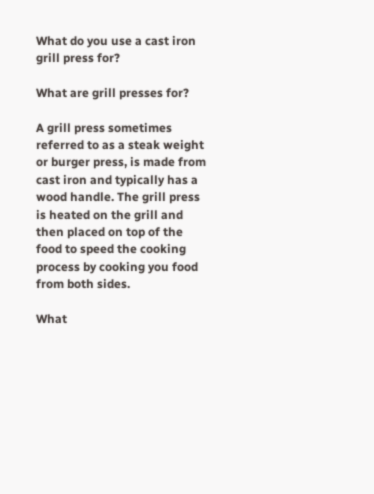What do you use a cast iron grill press for?

What are grill presses for?

A grill press sometimes referred to as a steak weight or burger press, is made from cast iron and typically has a wood handle. The grill press is heated on the grill and then placed on top of the food to speed the cooking process by cooking you food from both sides.

What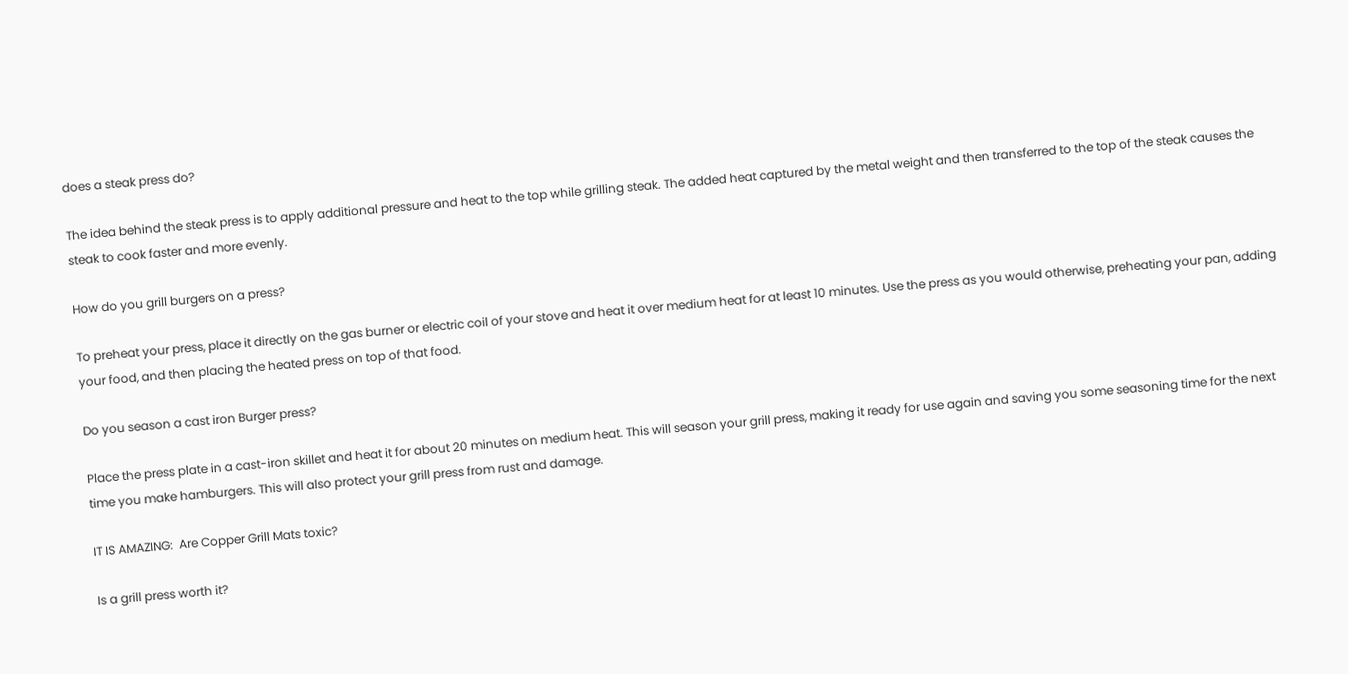does a steak press do?

The idea behind the steak press is to apply additional pressure and heat to the top while grilling steak. The added heat captured by the metal weight and then transferred to the top of the steak causes the steak to cook faster and more evenly.

How do you grill burgers on a press?

To preheat your press, place it directly on the gas burner or electric coil of your stove and heat it over medium heat for at least 10 minutes. Use the press as you would otherwise, preheating your pan, adding your food, and then placing the heated press on top of that food.

Do you season a cast iron Burger press?

Place the press plate in a cast-iron skillet and heat it for about 20 minutes on medium heat. This will season your grill press, making it ready for use again and saving you some seasoning time for the next time you make hamburgers. This will also protect your grill press from rust and damage.

IT IS AMAZING:  Are Copper Grill Mats toxic?

Is a grill press worth it?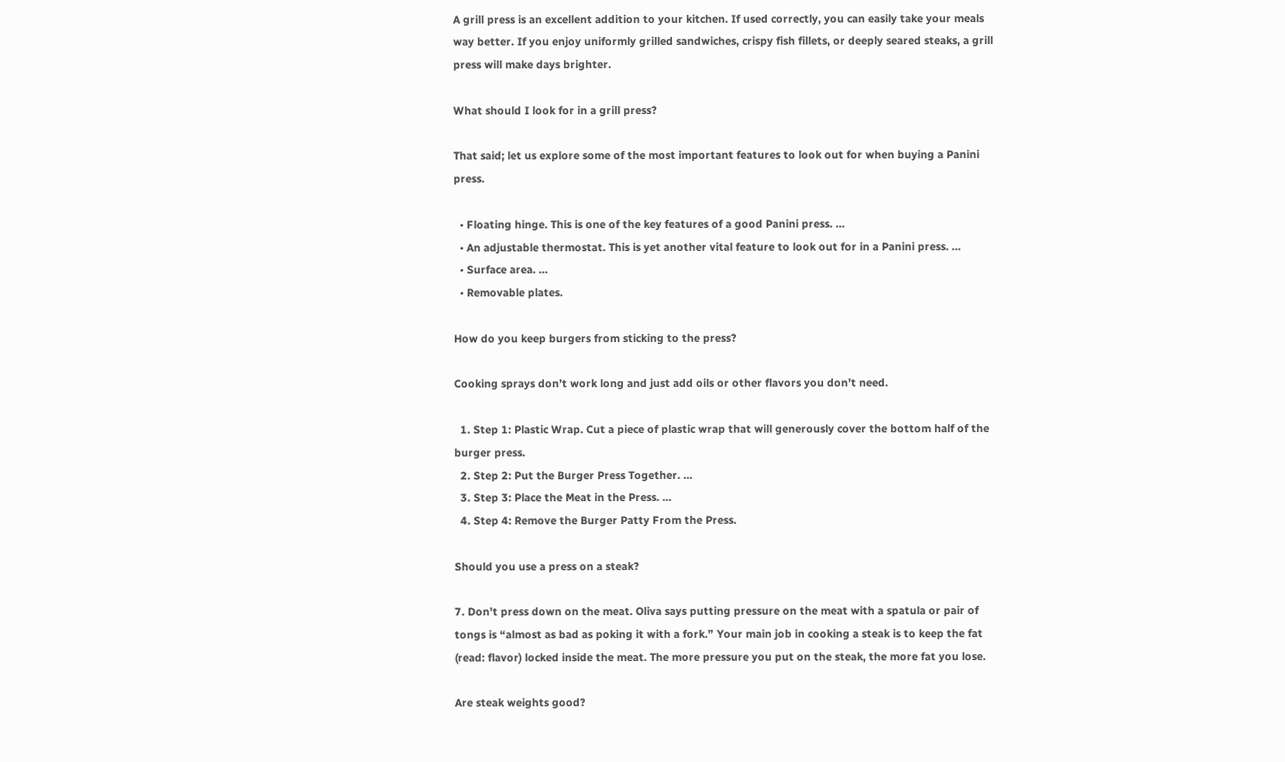A grill press is an excellent addition to your kitchen. If used correctly, you can easily take your meals way better. If you enjoy uniformly grilled sandwiches, crispy fish fillets, or deeply seared steaks, a grill press will make days brighter.

What should I look for in a grill press?

That said; let us explore some of the most important features to look out for when buying a Panini press.

  • Floating hinge. This is one of the key features of a good Panini press. …
  • An adjustable thermostat. This is yet another vital feature to look out for in a Panini press. …
  • Surface area. …
  • Removable plates.

How do you keep burgers from sticking to the press?

Cooking sprays don’t work long and just add oils or other flavors you don’t need.

  1. Step 1: Plastic Wrap. Cut a piece of plastic wrap that will generously cover the bottom half of the burger press.
  2. Step 2: Put the Burger Press Together. …
  3. Step 3: Place the Meat in the Press. …
  4. Step 4: Remove the Burger Patty From the Press.

Should you use a press on a steak?

7. Don’t press down on the meat. Oliva says putting pressure on the meat with a spatula or pair of tongs is “almost as bad as poking it with a fork.” Your main job in cooking a steak is to keep the fat (read: flavor) locked inside the meat. The more pressure you put on the steak, the more fat you lose.

Are steak weights good?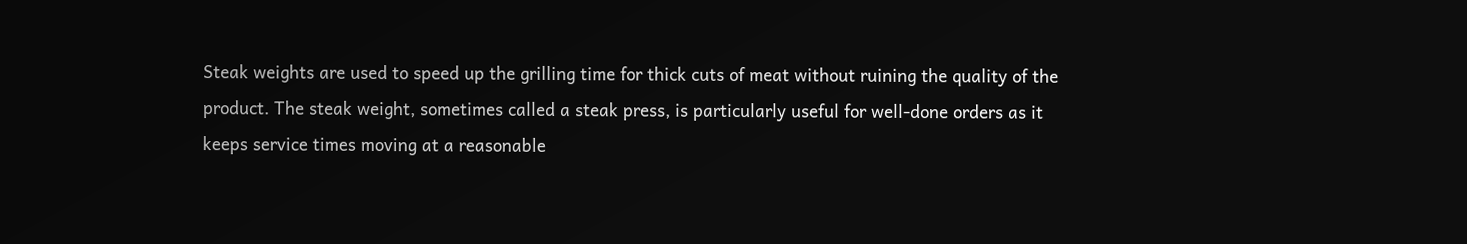Steak weights are used to speed up the grilling time for thick cuts of meat without ruining the quality of the product. The steak weight, sometimes called a steak press, is particularly useful for well-done orders as it keeps service times moving at a reasonable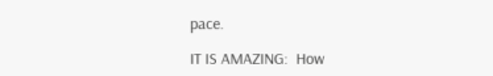pace.

IT IS AMAZING:  How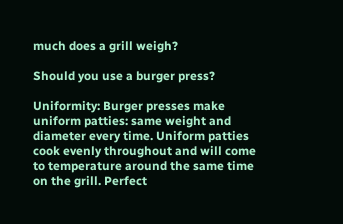much does a grill weigh?

Should you use a burger press?

Uniformity: Burger presses make uniform patties: same weight and diameter every time. Uniform patties cook evenly throughout and will come to temperature around the same time on the grill. Perfect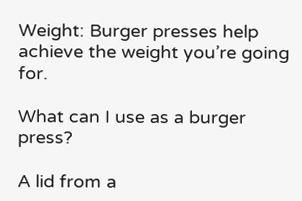Weight: Burger presses help achieve the weight you’re going for.

What can I use as a burger press?

A lid from a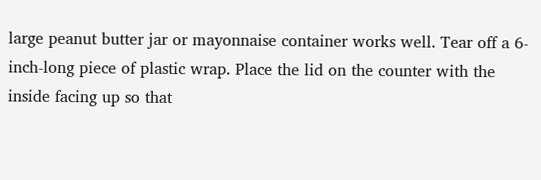large peanut butter jar or mayonnaise container works well. Tear off a 6-inch-long piece of plastic wrap. Place the lid on the counter with the inside facing up so that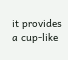it provides a cup-like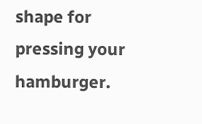shape for pressing your hamburger.